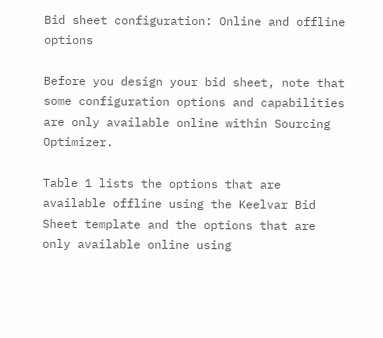Bid sheet configuration: Online and offline options

Before you design your bid sheet, note that some configuration options and capabilities are only available online within Sourcing Optimizer.

Table 1 lists the options that are available offline using the Keelvar Bid Sheet template and the options that are only available online using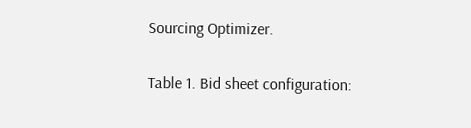Sourcing Optimizer.

Table 1. Bid sheet configuration: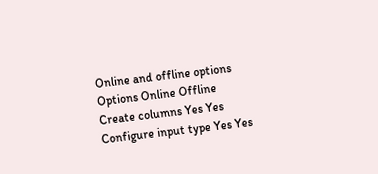Online and offline options
Options Online Offline
Create columns Yes Yes
Configure input type Yes Yes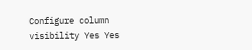Configure column visibility Yes Yes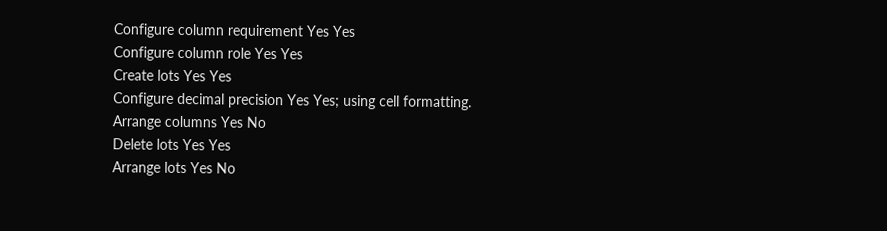Configure column requirement Yes Yes
Configure column role Yes Yes
Create lots Yes Yes
Configure decimal precision Yes Yes; using cell formatting.
Arrange columns Yes No
Delete lots Yes Yes
Arrange lots Yes No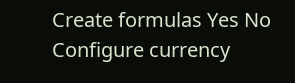Create formulas Yes No
Configure currency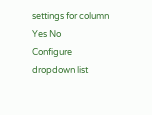settings for column Yes No
Configure dropdown list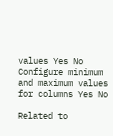values Yes No
Configure minimum and maximum values for columns Yes No

Related to